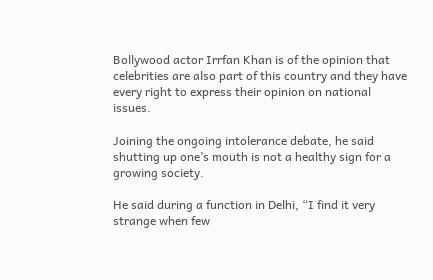Bollywood actor Irrfan Khan is of the opinion that celebrities are also part of this country and they have every right to express their opinion on national issues.

Joining the ongoing intolerance debate, he said shutting up one’s mouth is not a healthy sign for a growing society.

He said during a function in Delhi, “I find it very strange when few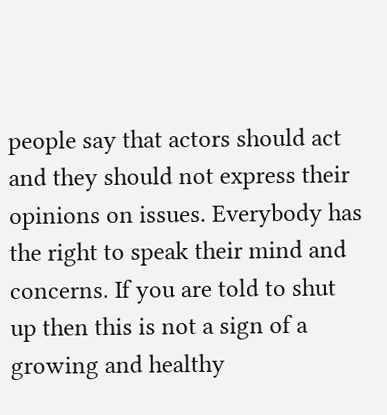people say that actors should act and they should not express their opinions on issues. Everybody has the right to speak their mind and concerns. If you are told to shut up then this is not a sign of a growing and healthy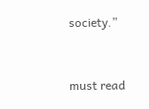society.”


must read